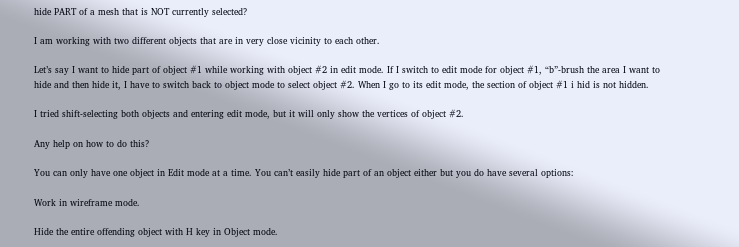hide PART of a mesh that is NOT currently selected?

I am working with two different objects that are in very close vicinity to each other.

Let’s say I want to hide part of object #1 while working with object #2 in edit mode. If I switch to edit mode for object #1, “b”-brush the area I want to hide and then hide it, I have to switch back to object mode to select object #2. When I go to its edit mode, the section of object #1 i hid is not hidden.

I tried shift-selecting both objects and entering edit mode, but it will only show the vertices of object #2.

Any help on how to do this?

You can only have one object in Edit mode at a time. You can’t easily hide part of an object either but you do have several options:

Work in wireframe mode.

Hide the entire offending object with H key in Object mode.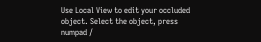Use Local View to edit your occluded object. Select the object, press numpad /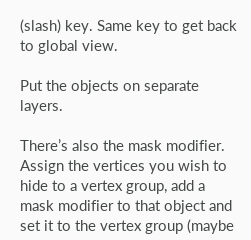(slash) key. Same key to get back to global view.

Put the objects on separate layers.

There’s also the mask modifier. Assign the vertices you wish to hide to a vertex group, add a mask modifier to that object and set it to the vertex group (maybe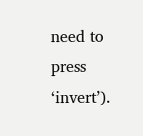need to press ‘invert’).